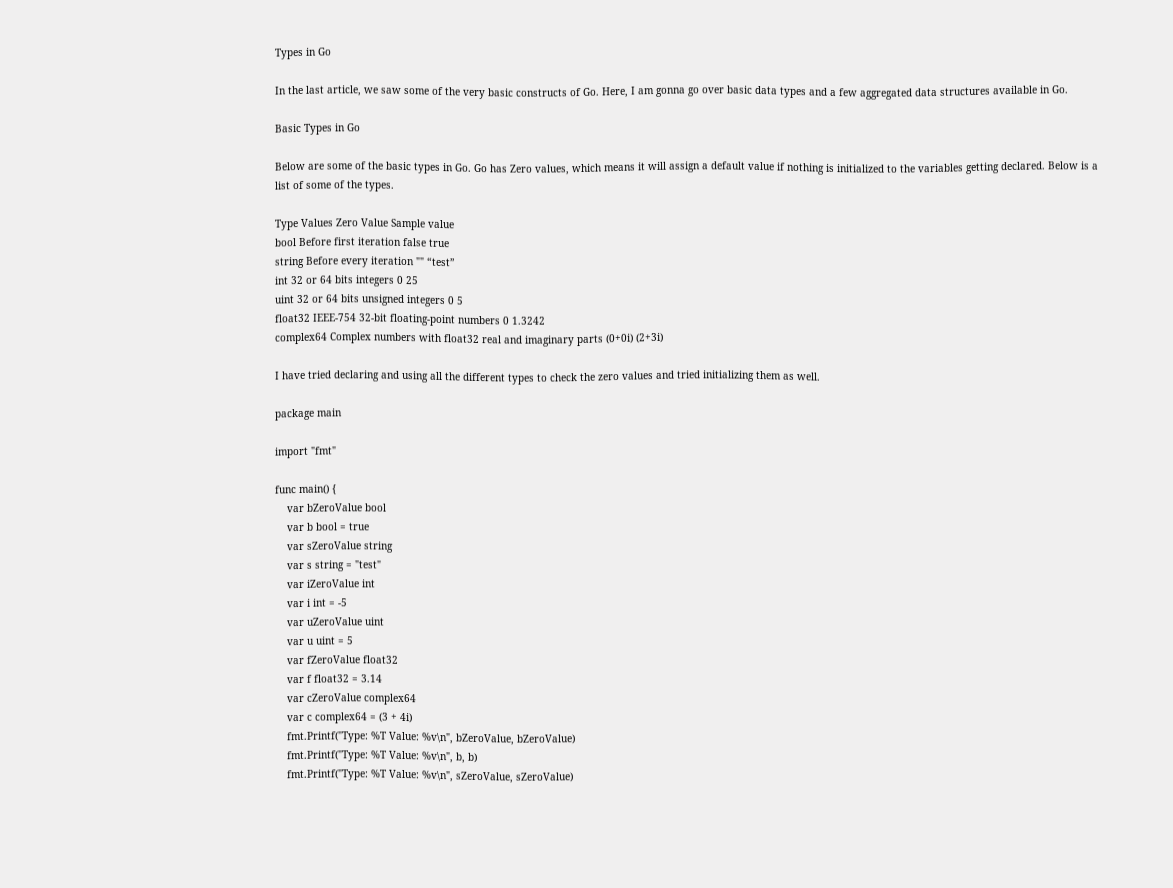Types in Go

In the last article, we saw some of the very basic constructs of Go. Here, I am gonna go over basic data types and a few aggregated data structures available in Go.

Basic Types in Go

Below are some of the basic types in Go. Go has Zero values, which means it will assign a default value if nothing is initialized to the variables getting declared. Below is a list of some of the types.

Type Values Zero Value Sample value
bool Before first iteration false true
string Before every iteration "" “test”
int 32 or 64 bits integers 0 25
uint 32 or 64 bits unsigned integers 0 5
float32 IEEE-754 32-bit floating-point numbers 0 1.3242
complex64 Complex numbers with float32 real and imaginary parts (0+0i) (2+3i)

I have tried declaring and using all the different types to check the zero values and tried initializing them as well.

package main

import "fmt"

func main() {
    var bZeroValue bool
    var b bool = true
    var sZeroValue string
    var s string = "test"
    var iZeroValue int
    var i int = -5
    var uZeroValue uint
    var u uint = 5
    var fZeroValue float32
    var f float32 = 3.14
    var cZeroValue complex64
    var c complex64 = (3 + 4i)
    fmt.Printf("Type: %T Value: %v\n", bZeroValue, bZeroValue)
    fmt.Printf("Type: %T Value: %v\n", b, b)
    fmt.Printf("Type: %T Value: %v\n", sZeroValue, sZeroValue)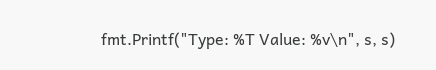fmt.Printf("Type: %T Value: %v\n", s, s)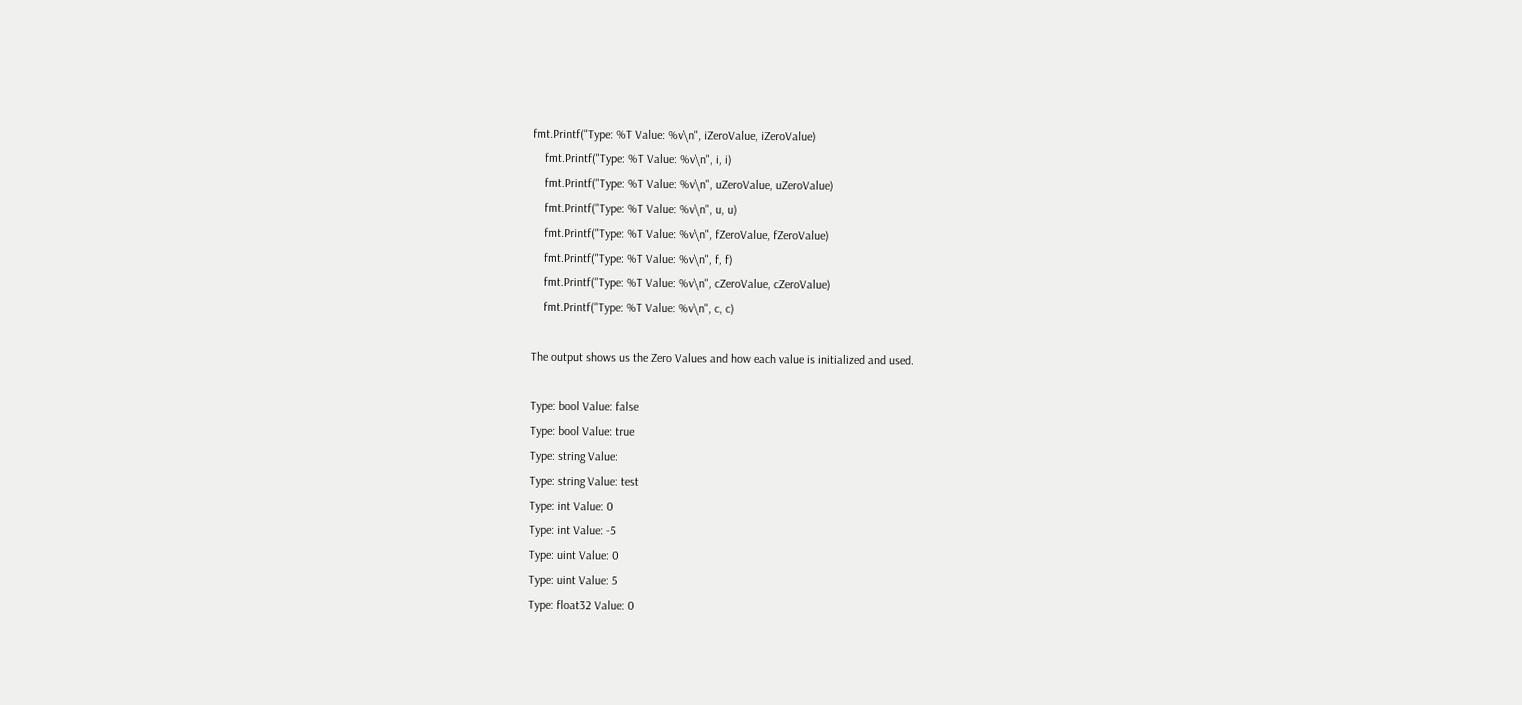fmt.Printf("Type: %T Value: %v\n", iZeroValue, iZeroValue)
    fmt.Printf("Type: %T Value: %v\n", i, i)
    fmt.Printf("Type: %T Value: %v\n", uZeroValue, uZeroValue)
    fmt.Printf("Type: %T Value: %v\n", u, u)
    fmt.Printf("Type: %T Value: %v\n", fZeroValue, fZeroValue)
    fmt.Printf("Type: %T Value: %v\n", f, f)
    fmt.Printf("Type: %T Value: %v\n", cZeroValue, cZeroValue)
    fmt.Printf("Type: %T Value: %v\n", c, c)

The output shows us the Zero Values and how each value is initialized and used.

Type: bool Value: false
Type: bool Value: true
Type: string Value:
Type: string Value: test
Type: int Value: 0
Type: int Value: -5
Type: uint Value: 0
Type: uint Value: 5
Type: float32 Value: 0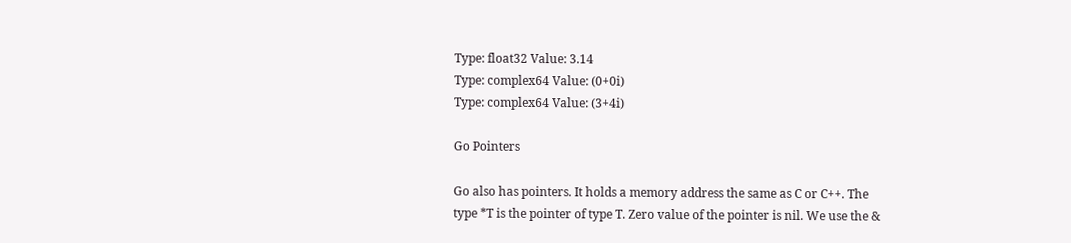Type: float32 Value: 3.14
Type: complex64 Value: (0+0i)
Type: complex64 Value: (3+4i)

Go Pointers

Go also has pointers. It holds a memory address the same as C or C++. The type *T is the pointer of type T. Zero value of the pointer is nil. We use the &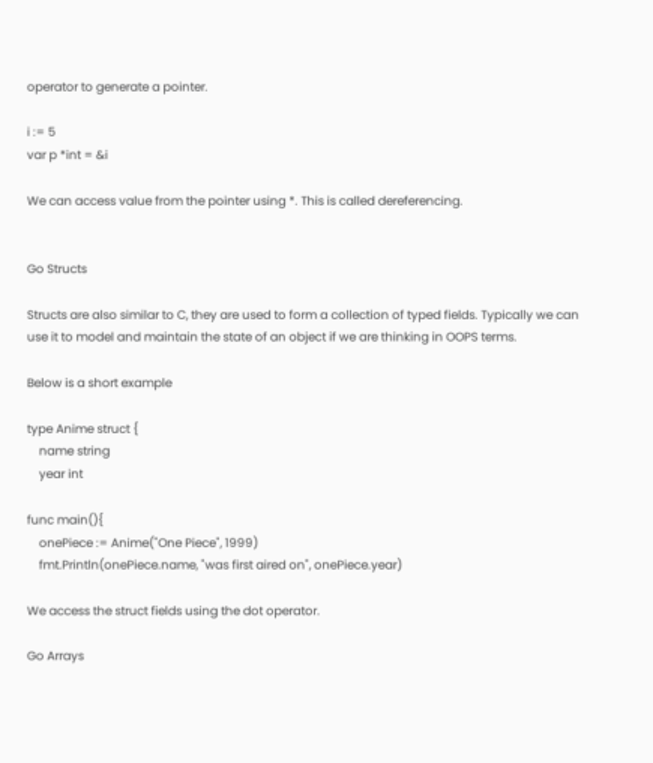operator to generate a pointer.

i := 5
var p *int = &i

We can access value from the pointer using *. This is called dereferencing.


Go Structs

Structs are also similar to C, they are used to form a collection of typed fields. Typically we can use it to model and maintain the state of an object if we are thinking in OOPS terms.

Below is a short example

type Anime struct {
    name string
    year int

func main(){
    onePiece := Anime("One Piece", 1999)
    fmt.Println(onePiece.name, "was first aired on", onePiece.year)

We access the struct fields using the dot operator.

Go Arrays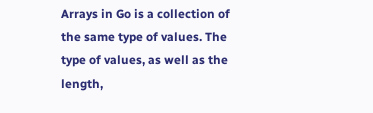Arrays in Go is a collection of the same type of values. The type of values, as well as the length,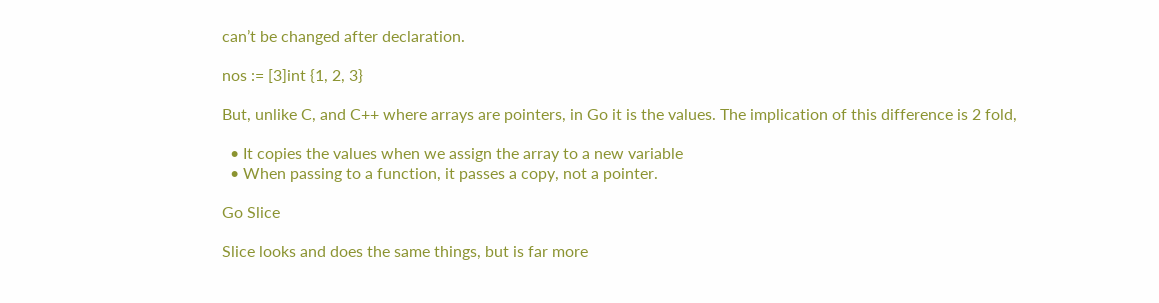can’t be changed after declaration.

nos := [3]int {1, 2, 3}

But, unlike C, and C++ where arrays are pointers, in Go it is the values. The implication of this difference is 2 fold,

  • It copies the values when we assign the array to a new variable
  • When passing to a function, it passes a copy, not a pointer.

Go Slice

Slice looks and does the same things, but is far more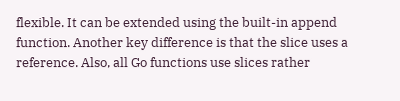flexible. It can be extended using the built-in append function. Another key difference is that the slice uses a reference. Also, all Go functions use slices rather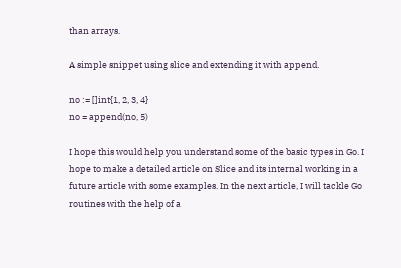than arrays.

A simple snippet using slice and extending it with append.

no := []int{1, 2, 3, 4}
no = append(no, 5)

I hope this would help you understand some of the basic types in Go. I hope to make a detailed article on Slice and its internal working in a future article with some examples. In the next article, I will tackle Go routines with the help of a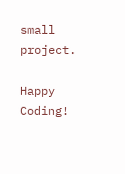small project.

Happy Coding!